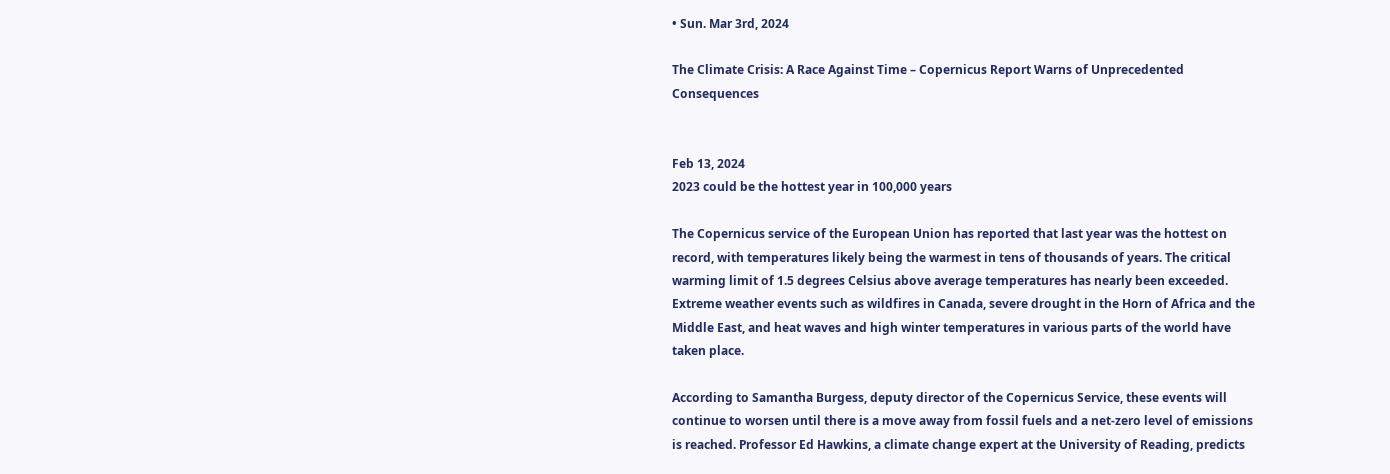• Sun. Mar 3rd, 2024

The Climate Crisis: A Race Against Time – Copernicus Report Warns of Unprecedented Consequences


Feb 13, 2024
2023 could be the hottest year in 100,000 years

The Copernicus service of the European Union has reported that last year was the hottest on record, with temperatures likely being the warmest in tens of thousands of years. The critical warming limit of 1.5 degrees Celsius above average temperatures has nearly been exceeded. Extreme weather events such as wildfires in Canada, severe drought in the Horn of Africa and the Middle East, and heat waves and high winter temperatures in various parts of the world have taken place.

According to Samantha Burgess, deputy director of the Copernicus Service, these events will continue to worsen until there is a move away from fossil fuels and a net-zero level of emissions is reached. Professor Ed Hawkins, a climate change expert at the University of Reading, predicts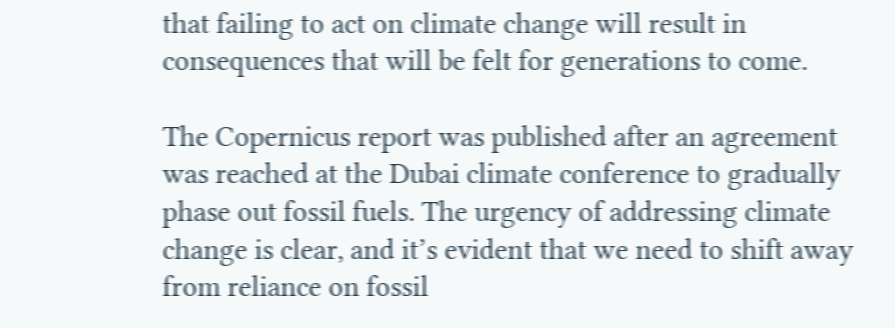that failing to act on climate change will result in consequences that will be felt for generations to come.

The Copernicus report was published after an agreement was reached at the Dubai climate conference to gradually phase out fossil fuels. The urgency of addressing climate change is clear, and it’s evident that we need to shift away from reliance on fossil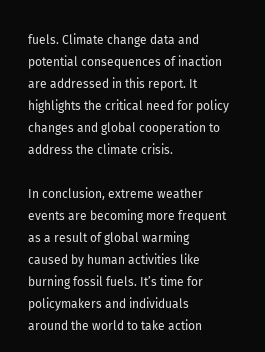fuels. Climate change data and potential consequences of inaction are addressed in this report. It highlights the critical need for policy changes and global cooperation to address the climate crisis.

In conclusion, extreme weather events are becoming more frequent as a result of global warming caused by human activities like burning fossil fuels. It’s time for policymakers and individuals around the world to take action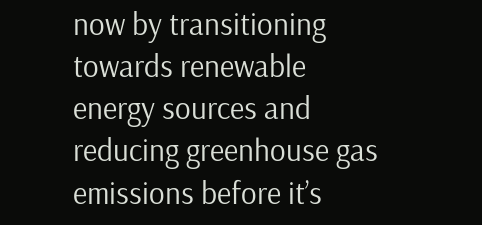now by transitioning towards renewable energy sources and reducing greenhouse gas emissions before it’s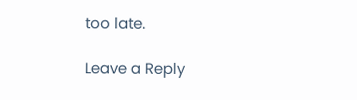too late.

Leave a Reply